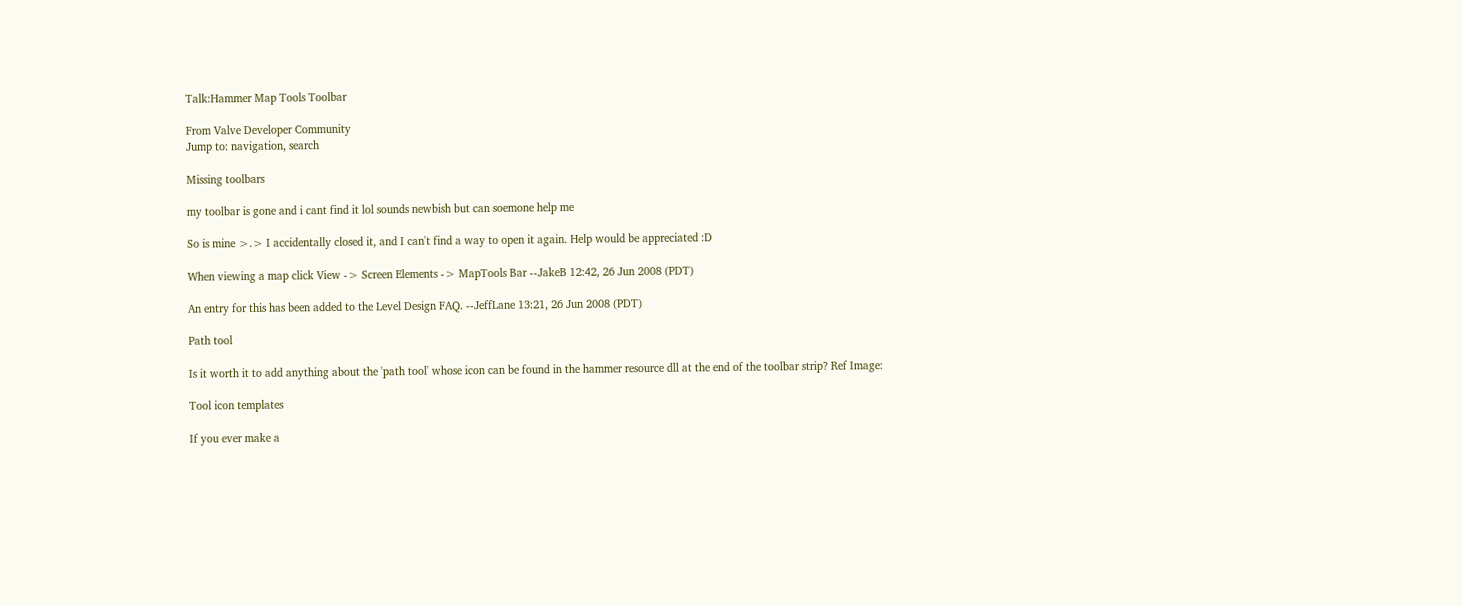Talk:Hammer Map Tools Toolbar

From Valve Developer Community
Jump to: navigation, search

Missing toolbars

my toolbar is gone and i cant find it lol sounds newbish but can soemone help me

So is mine >.> I accidentally closed it, and I can't find a way to open it again. Help would be appreciated :D

When viewing a map click View -> Screen Elements -> MapTools Bar --JakeB 12:42, 26 Jun 2008 (PDT)

An entry for this has been added to the Level Design FAQ. --JeffLane 13:21, 26 Jun 2008 (PDT)

Path tool

Is it worth it to add anything about the 'path tool' whose icon can be found in the hammer resource dll at the end of the toolbar strip? Ref Image:

Tool icon templates

If you ever make a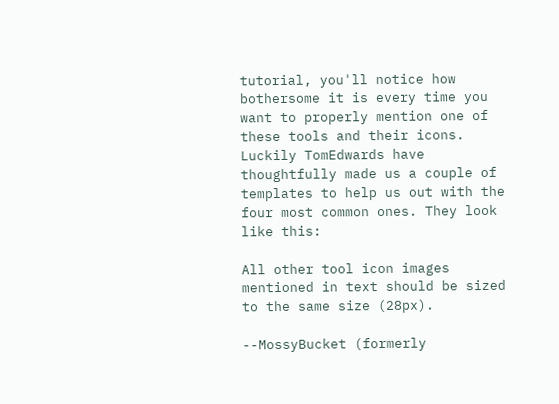tutorial, you'll notice how bothersome it is every time you want to properly mention one of these tools and their icons. Luckily TomEdwards have thoughtfully made us a couple of templates to help us out with the four most common ones. They look like this:

All other tool icon images mentioned in text should be sized to the same size (28px).

--MossyBucket (formerly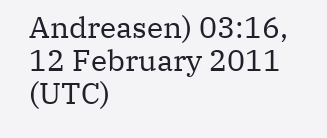Andreasen) 03:16, 12 February 2011 (UTC)